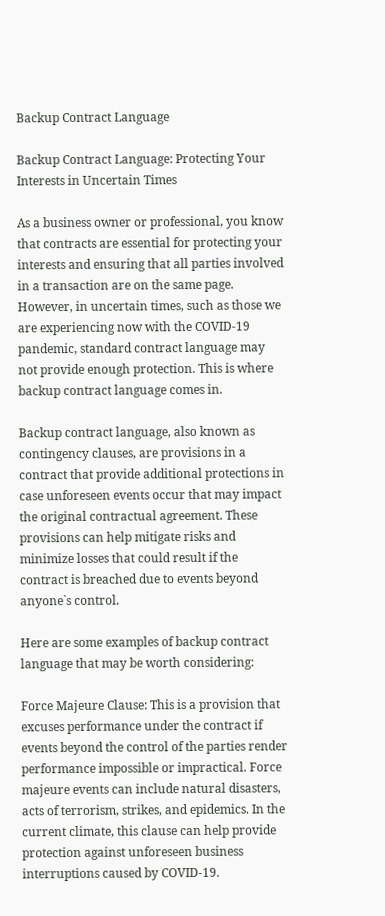Backup Contract Language

Backup Contract Language: Protecting Your Interests in Uncertain Times

As a business owner or professional, you know that contracts are essential for protecting your interests and ensuring that all parties involved in a transaction are on the same page. However, in uncertain times, such as those we are experiencing now with the COVID-19 pandemic, standard contract language may not provide enough protection. This is where backup contract language comes in.

Backup contract language, also known as contingency clauses, are provisions in a contract that provide additional protections in case unforeseen events occur that may impact the original contractual agreement. These provisions can help mitigate risks and minimize losses that could result if the contract is breached due to events beyond anyone`s control.

Here are some examples of backup contract language that may be worth considering:

Force Majeure Clause: This is a provision that excuses performance under the contract if events beyond the control of the parties render performance impossible or impractical. Force majeure events can include natural disasters, acts of terrorism, strikes, and epidemics. In the current climate, this clause can help provide protection against unforeseen business interruptions caused by COVID-19.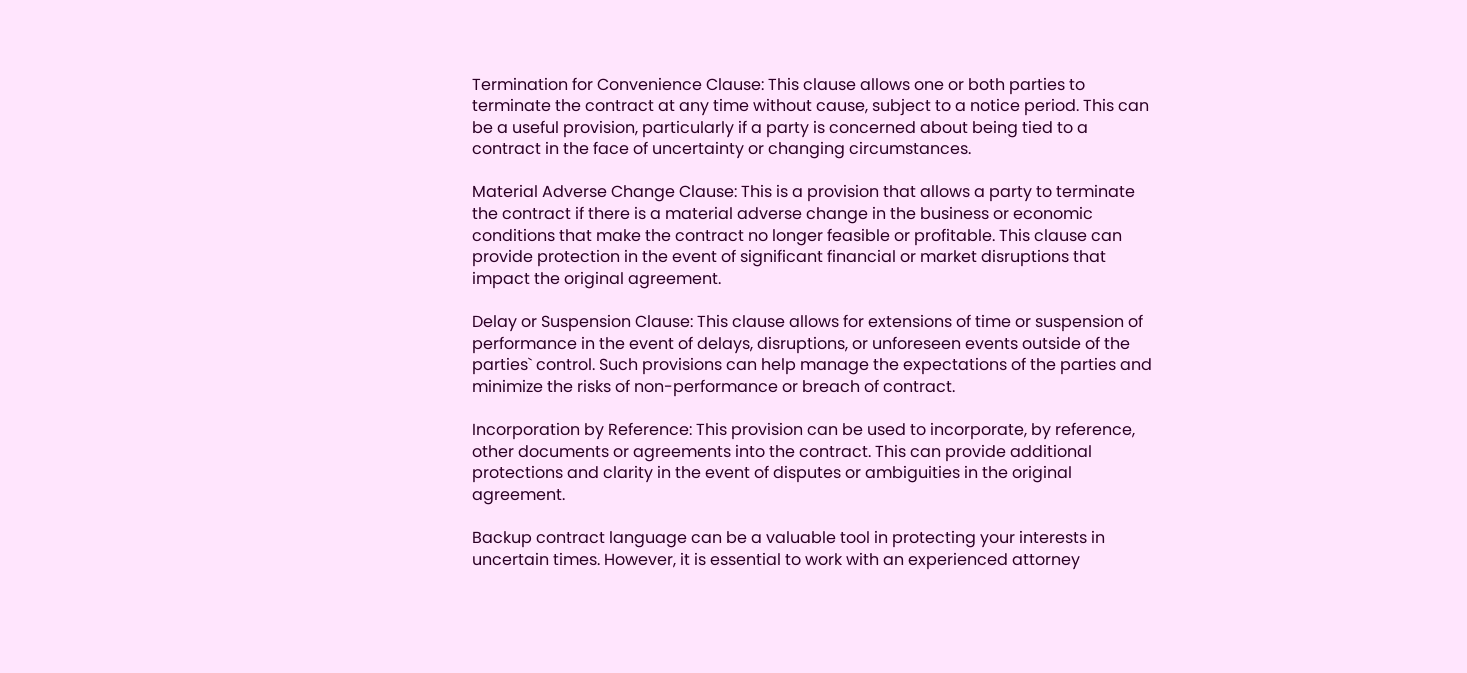Termination for Convenience Clause: This clause allows one or both parties to terminate the contract at any time without cause, subject to a notice period. This can be a useful provision, particularly if a party is concerned about being tied to a contract in the face of uncertainty or changing circumstances.

Material Adverse Change Clause: This is a provision that allows a party to terminate the contract if there is a material adverse change in the business or economic conditions that make the contract no longer feasible or profitable. This clause can provide protection in the event of significant financial or market disruptions that impact the original agreement.

Delay or Suspension Clause: This clause allows for extensions of time or suspension of performance in the event of delays, disruptions, or unforeseen events outside of the parties` control. Such provisions can help manage the expectations of the parties and minimize the risks of non-performance or breach of contract.

Incorporation by Reference: This provision can be used to incorporate, by reference, other documents or agreements into the contract. This can provide additional protections and clarity in the event of disputes or ambiguities in the original agreement.

Backup contract language can be a valuable tool in protecting your interests in uncertain times. However, it is essential to work with an experienced attorney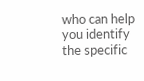who can help you identify the specific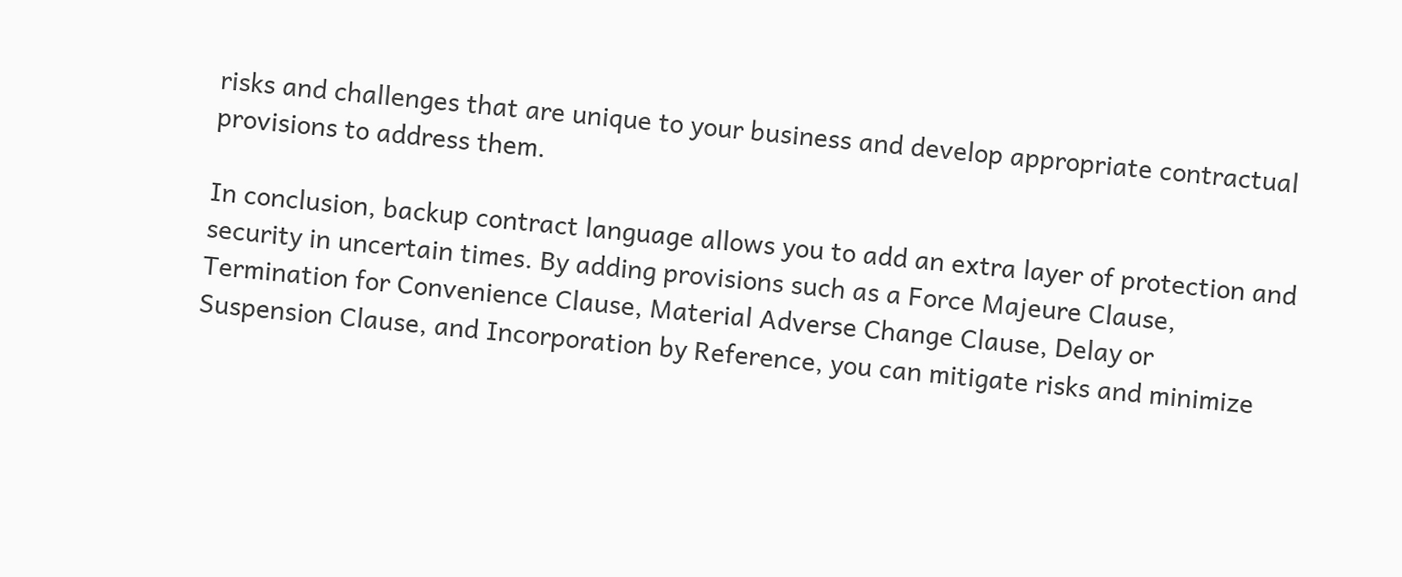risks and challenges that are unique to your business and develop appropriate contractual provisions to address them.

In conclusion, backup contract language allows you to add an extra layer of protection and security in uncertain times. By adding provisions such as a Force Majeure Clause, Termination for Convenience Clause, Material Adverse Change Clause, Delay or Suspension Clause, and Incorporation by Reference, you can mitigate risks and minimize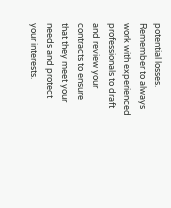potential losses. Remember to always work with experienced professionals to draft and review your contracts to ensure that they meet your needs and protect your interests.